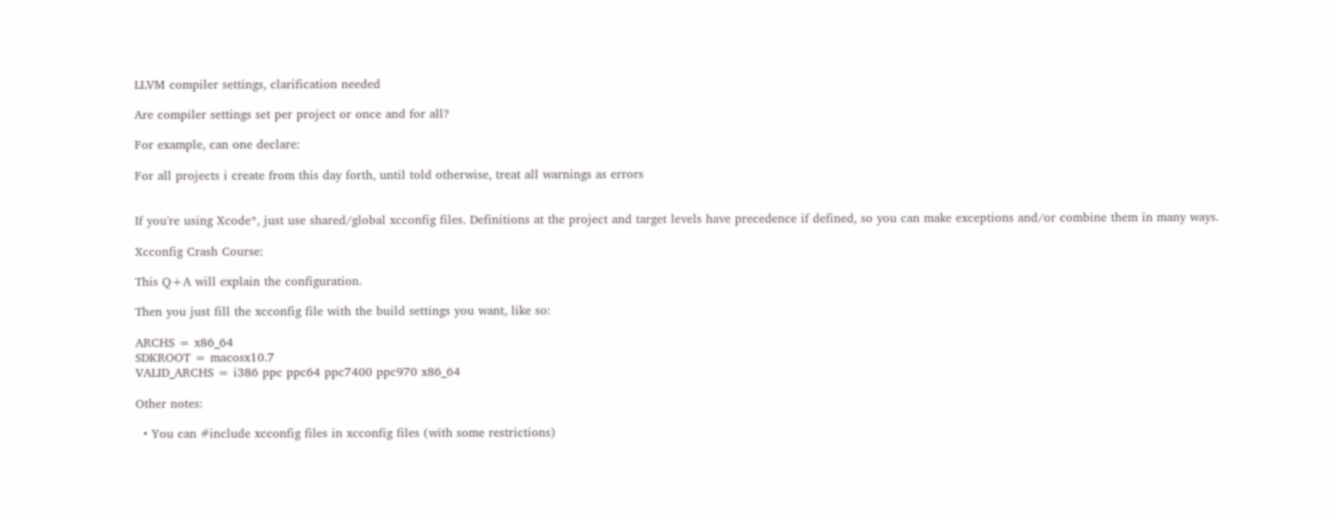LLVM compiler settings, clarification needed

Are compiler settings set per project or once and for all?

For example, can one declare:

For all projects i create from this day forth, until told otherwise, treat all warnings as errors


If you're using Xcode*, just use shared/global xcconfig files. Definitions at the project and target levels have precedence if defined, so you can make exceptions and/or combine them in many ways.

Xcconfig Crash Course:

This Q+A will explain the configuration.

Then you just fill the xcconfig file with the build settings you want, like so:

ARCHS = x86_64
SDKROOT = macosx10.7
VALID_ARCHS = i386 ppc ppc64 ppc7400 ppc970 x86_64

Other notes:

  • You can #include xcconfig files in xcconfig files (with some restrictions)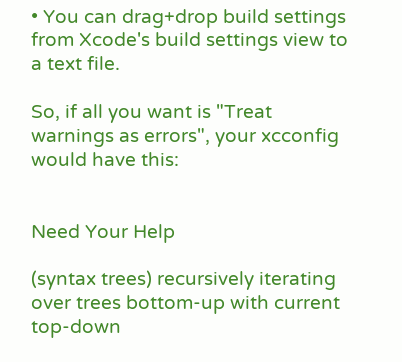• You can drag+drop build settings from Xcode's build settings view to a text file.

So, if all you want is "Treat warnings as errors", your xcconfig would have this:


Need Your Help

(syntax trees) recursively iterating over trees bottom-up with current top-down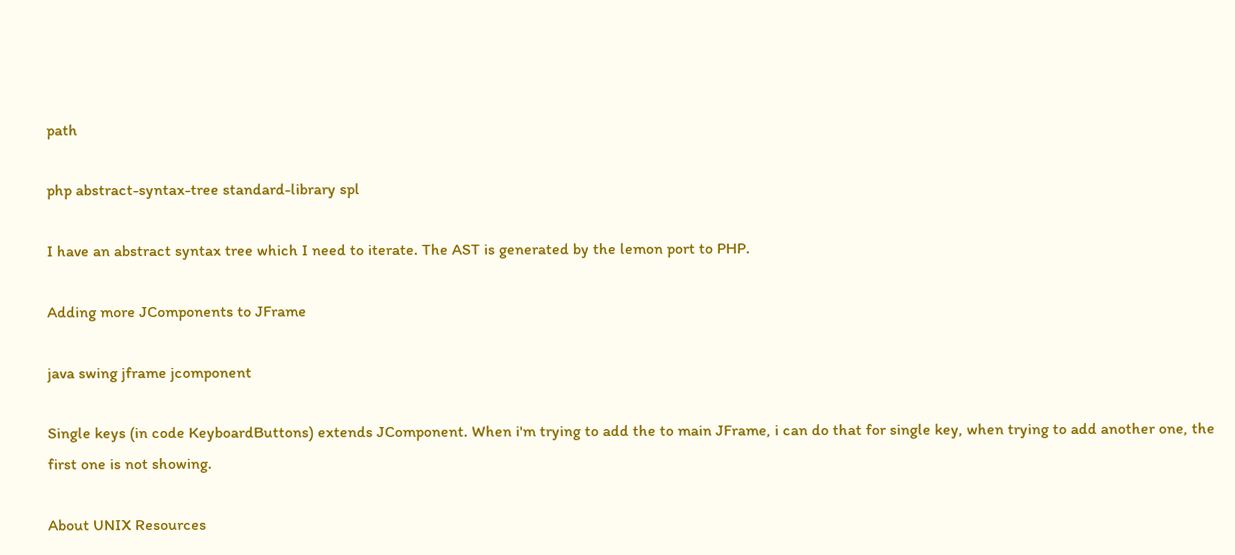path

php abstract-syntax-tree standard-library spl

I have an abstract syntax tree which I need to iterate. The AST is generated by the lemon port to PHP.

Adding more JComponents to JFrame

java swing jframe jcomponent

Single keys (in code KeyboardButtons) extends JComponent. When i'm trying to add the to main JFrame, i can do that for single key, when trying to add another one, the first one is not showing.

About UNIX Resources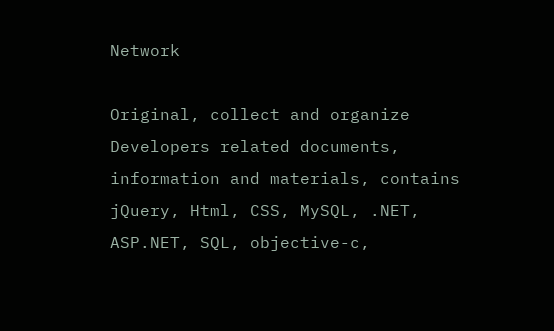Network

Original, collect and organize Developers related documents, information and materials, contains jQuery, Html, CSS, MySQL, .NET, ASP.NET, SQL, objective-c,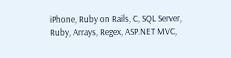iPhone, Ruby on Rails, C, SQL Server, Ruby, Arrays, Regex, ASP.NET MVC,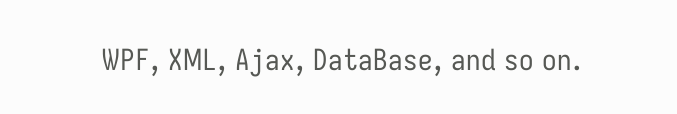WPF, XML, Ajax, DataBase, and so on.